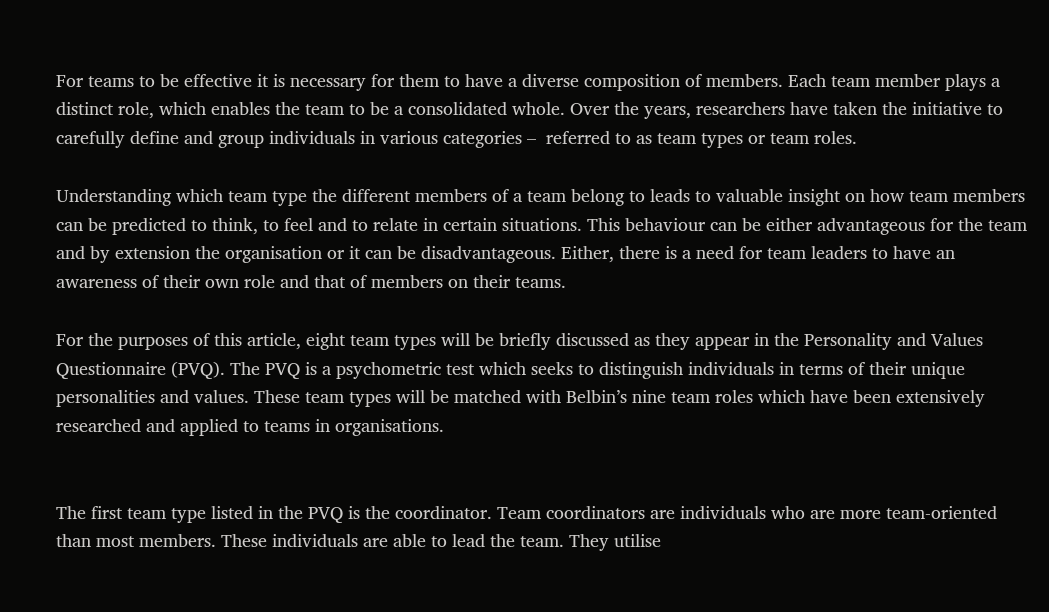For teams to be effective it is necessary for them to have a diverse composition of members. Each team member plays a distinct role, which enables the team to be a consolidated whole. Over the years, researchers have taken the initiative to carefully define and group individuals in various categories –  referred to as team types or team roles.

Understanding which team type the different members of a team belong to leads to valuable insight on how team members can be predicted to think, to feel and to relate in certain situations. This behaviour can be either advantageous for the team and by extension the organisation or it can be disadvantageous. Either, there is a need for team leaders to have an awareness of their own role and that of members on their teams.

For the purposes of this article, eight team types will be briefly discussed as they appear in the Personality and Values Questionnaire (PVQ). The PVQ is a psychometric test which seeks to distinguish individuals in terms of their unique personalities and values. These team types will be matched with Belbin’s nine team roles which have been extensively researched and applied to teams in organisations.


The first team type listed in the PVQ is the coordinator. Team coordinators are individuals who are more team-oriented than most members. These individuals are able to lead the team. They utilise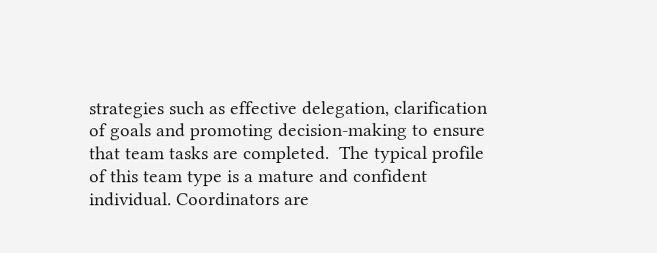strategies such as effective delegation, clarification of goals and promoting decision-making to ensure that team tasks are completed.  The typical profile of this team type is a mature and confident individual. Coordinators are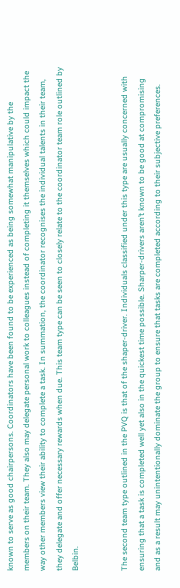known to serve as good chairpersons. Coordinators have been found to be experienced as being somewhat manipulative by the members on their team. They also may delegate personal work to colleagues instead of completing it themselves which could impact the way other members view their ability to complete a task. In summation, the coordinator recognises the individual talents in their team, they delegate and offer necessary rewards when due. This team type can be seen to closely relate to the coordinator team role outlined by Belbin.


The second team type outlined in the PVQ is that of the shaper-driver. Individuals classified under this type are usually concerned with ensuring that a task is completed well yet also in the quickest time possible. Sharper-drivers aren’t known to be good at compromising and as a result may unintentionally dominate the group to ensure that tasks are completed according to their subjective preferences.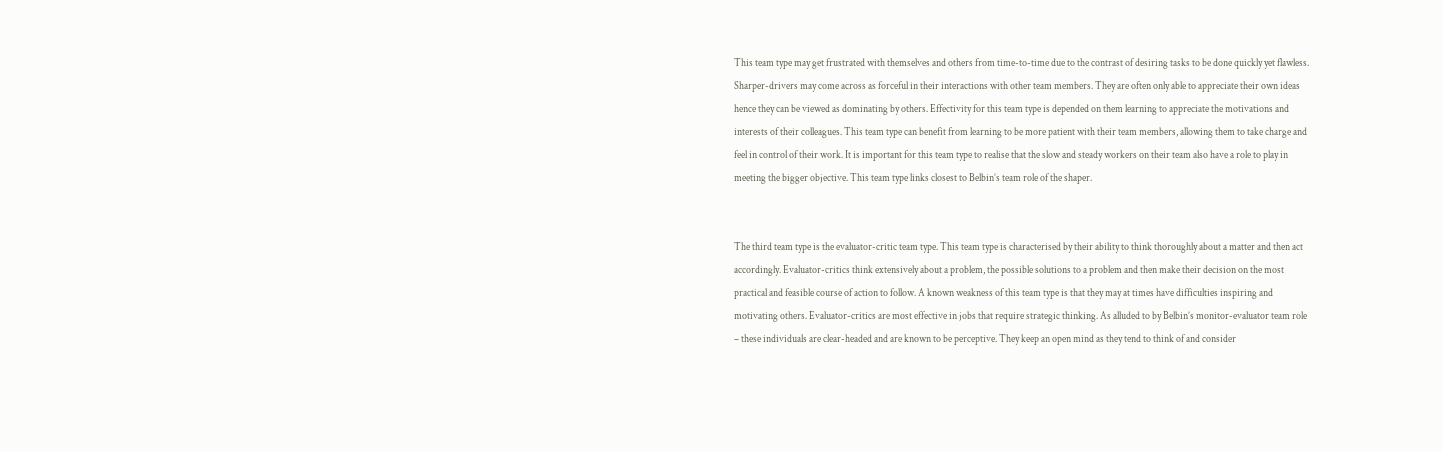This team type may get frustrated with themselves and others from time-to-time due to the contrast of desiring tasks to be done quickly yet flawless. Sharper-drivers may come across as forceful in their interactions with other team members. They are often only able to appreciate their own ideas hence they can be viewed as dominating by others. Effectivity for this team type is depended on them learning to appreciate the motivations and interests of their colleagues. This team type can benefit from learning to be more patient with their team members, allowing them to take charge and feel in control of their work. It is important for this team type to realise that the slow and steady workers on their team also have a role to play in meeting the bigger objective. This team type links closest to Belbin’s team role of the shaper.


The third team type is the evaluator-critic team type. This team type is characterised by their ability to think thoroughly about a matter and then act accordingly. Evaluator-critics think extensively about a problem, the possible solutions to a problem and then make their decision on the most practical and feasible course of action to follow. A known weakness of this team type is that they may at times have difficulties inspiring and motivating others. Evaluator-critics are most effective in jobs that require strategic thinking. As alluded to by Belbin’s monitor-evaluator team role – these individuals are clear-headed and are known to be perceptive. They keep an open mind as they tend to think of and consider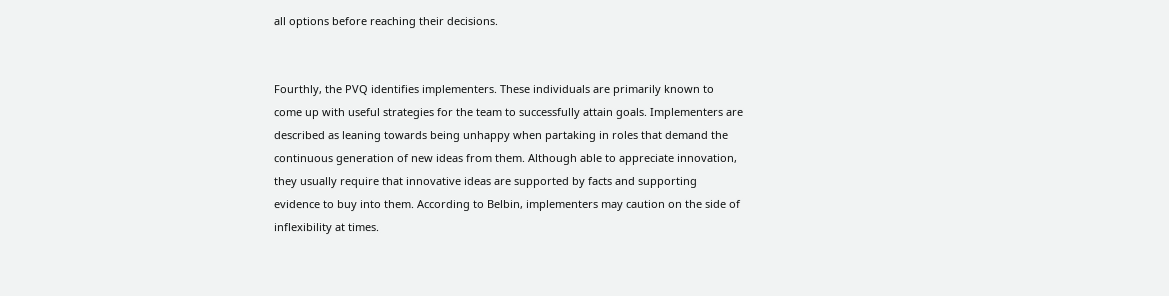all options before reaching their decisions.


Fourthly, the PVQ identifies implementers. These individuals are primarily known to come up with useful strategies for the team to successfully attain goals. Implementers are described as leaning towards being unhappy when partaking in roles that demand the continuous generation of new ideas from them. Although able to appreciate innovation, they usually require that innovative ideas are supported by facts and supporting evidence to buy into them. According to Belbin, implementers may caution on the side of inflexibility at times.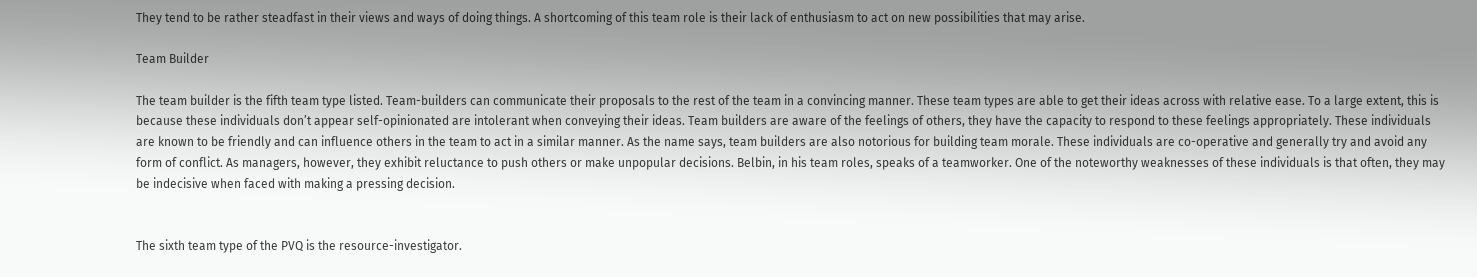They tend to be rather steadfast in their views and ways of doing things. A shortcoming of this team role is their lack of enthusiasm to act on new possibilities that may arise.

Team Builder

The team builder is the fifth team type listed. Team-builders can communicate their proposals to the rest of the team in a convincing manner. These team types are able to get their ideas across with relative ease. To a large extent, this is because these individuals don’t appear self-opinionated are intolerant when conveying their ideas. Team builders are aware of the feelings of others, they have the capacity to respond to these feelings appropriately. These individuals are known to be friendly and can influence others in the team to act in a similar manner. As the name says, team builders are also notorious for building team morale. These individuals are co-operative and generally try and avoid any form of conflict. As managers, however, they exhibit reluctance to push others or make unpopular decisions. Belbin, in his team roles, speaks of a teamworker. One of the noteworthy weaknesses of these individuals is that often, they may be indecisive when faced with making a pressing decision.


The sixth team type of the PVQ is the resource-investigator.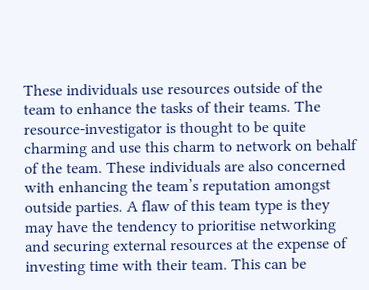These individuals use resources outside of the team to enhance the tasks of their teams. The resource-investigator is thought to be quite charming and use this charm to network on behalf of the team. These individuals are also concerned with enhancing the team’s reputation amongst outside parties. A flaw of this team type is they may have the tendency to prioritise networking and securing external resources at the expense of investing time with their team. This can be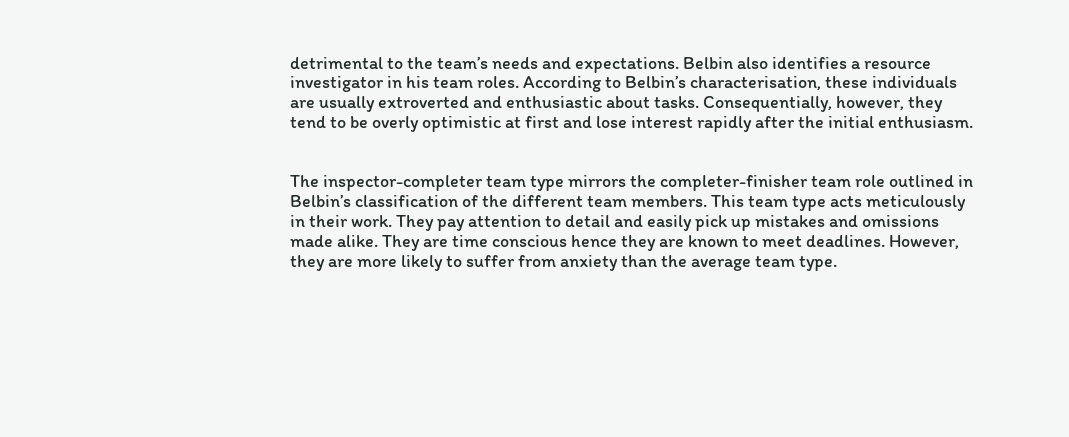detrimental to the team’s needs and expectations. Belbin also identifies a resource investigator in his team roles. According to Belbin’s characterisation, these individuals are usually extroverted and enthusiastic about tasks. Consequentially, however, they tend to be overly optimistic at first and lose interest rapidly after the initial enthusiasm.


The inspector-completer team type mirrors the completer-finisher team role outlined in Belbin’s classification of the different team members. This team type acts meticulously in their work. They pay attention to detail and easily pick up mistakes and omissions made alike. They are time conscious hence they are known to meet deadlines. However, they are more likely to suffer from anxiety than the average team type.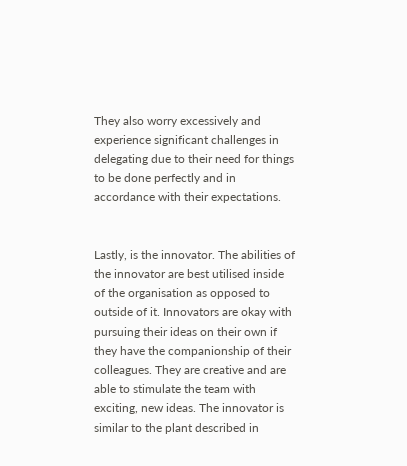They also worry excessively and experience significant challenges in delegating due to their need for things to be done perfectly and in accordance with their expectations.


Lastly, is the innovator. The abilities of the innovator are best utilised inside of the organisation as opposed to outside of it. Innovators are okay with pursuing their ideas on their own if they have the companionship of their colleagues. They are creative and are able to stimulate the team with exciting, new ideas. The innovator is similar to the plant described in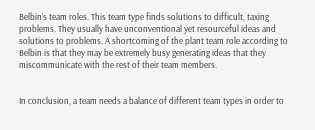Belbin’s team roles. This team type finds solutions to difficult, taxing problems. They usually have unconventional yet resourceful ideas and solutions to problems. A shortcoming of the plant team role according to Belbin is that they may be extremely busy generating ideas that they miscommunicate with the rest of their team members.


In conclusion, a team needs a balance of different team types in order to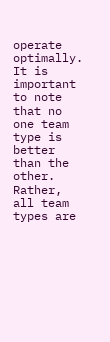operate optimally. It is important to note that no one team type is better than the other. Rather, all team types are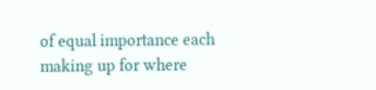of equal importance each making up for where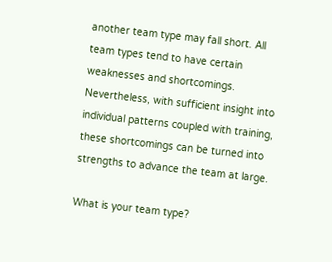another team type may fall short. All team types tend to have certain weaknesses and shortcomings. Nevertheless, with sufficient insight into individual patterns coupled with training, these shortcomings can be turned into strengths to advance the team at large.

What is your team type?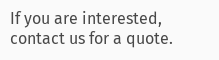If you are interested, contact us for a quote.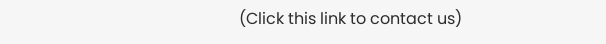(Click this link to contact us)